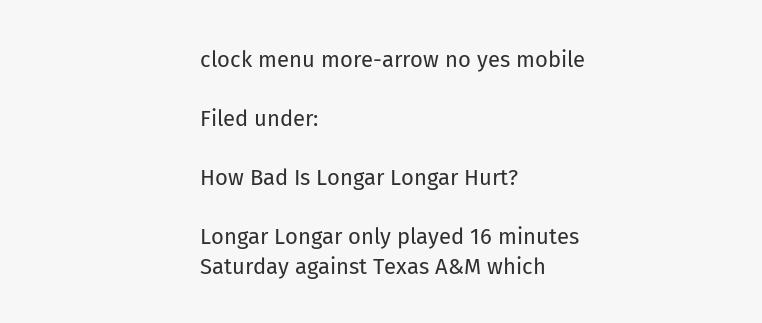clock menu more-arrow no yes mobile

Filed under:

How Bad Is Longar Longar Hurt?

Longar Longar only played 16 minutes Saturday against Texas A&M which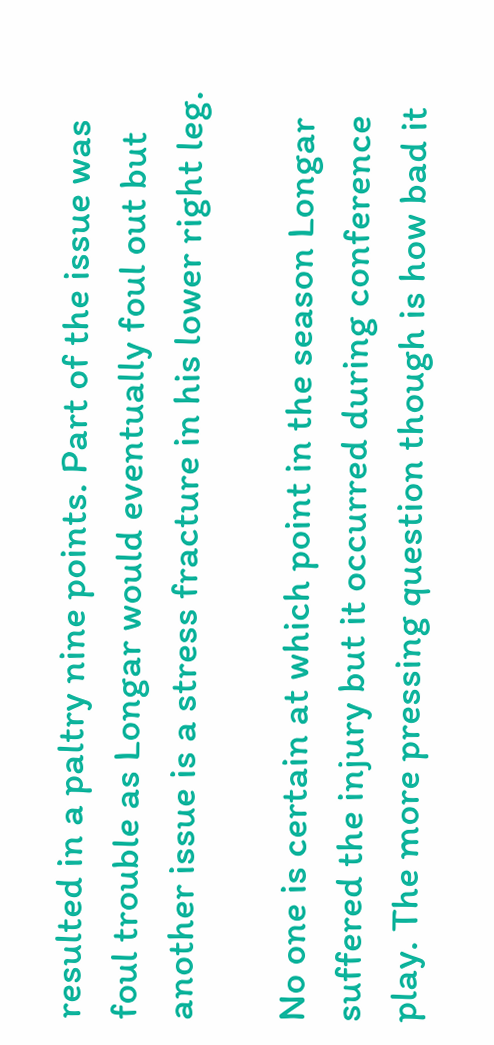resulted in a paltry nine points. Part of the issue was foul trouble as Longar would eventually foul out but another issue is a stress fracture in his lower right leg.

No one is certain at which point in the season Longar suffered the injury but it occurred during conference play. The more pressing question though is how bad it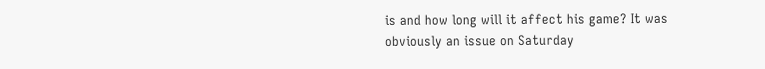is and how long will it affect his game? It was obviously an issue on Saturday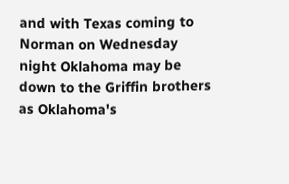and with Texas coming to Norman on Wednesday night Oklahoma may be down to the Griffin brothers as Oklahoma's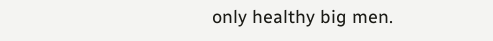only healthy big men.